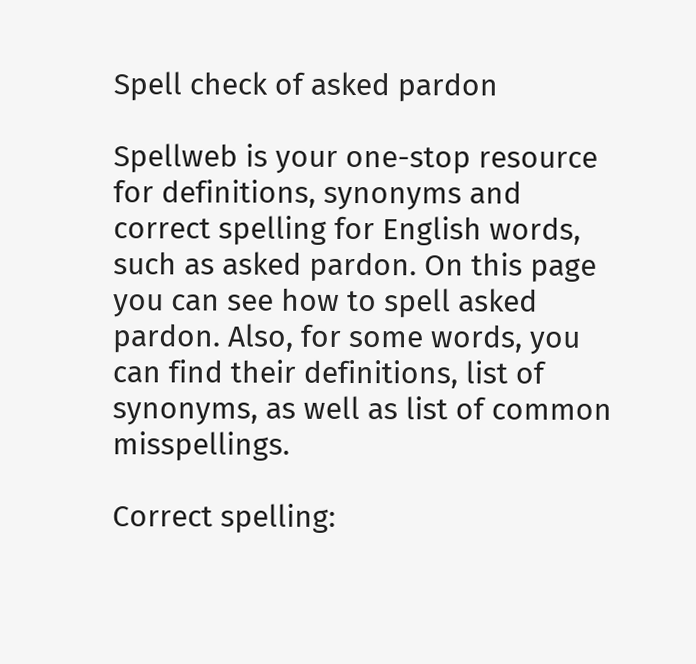Spell check of asked pardon

Spellweb is your one-stop resource for definitions, synonyms and correct spelling for English words, such as asked pardon. On this page you can see how to spell asked pardon. Also, for some words, you can find their definitions, list of synonyms, as well as list of common misspellings.

Correct spelling: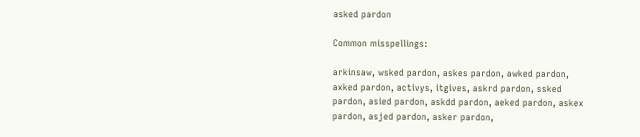asked pardon

Common misspellings:

arkinsaw, wsked pardon, askes pardon, awked pardon, axked pardon, activys, itgives, askrd pardon, ssked pardon, asied pardon, askdd pardon, aeked pardon, askex pardon, asjed pardon, asker pardon,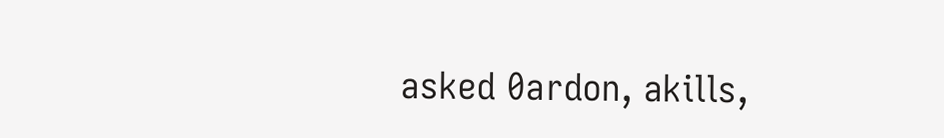asked 0ardon, akills,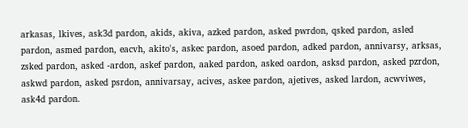arkasas, lkives, ask3d pardon, akids, akiva, azked pardon, asked pwrdon, qsked pardon, asled pardon, asmed pardon, eacvh, akito's, askec pardon, asoed pardon, adked pardon, annivarsy, arksas, zsked pardon, asked -ardon, askef pardon, aaked pardon, asked oardon, asksd pardon, asked pzrdon, askwd pardon, asked psrdon, annivarsay, acives, askee pardon, ajetives, asked lardon, acwviwes, ask4d pardon.